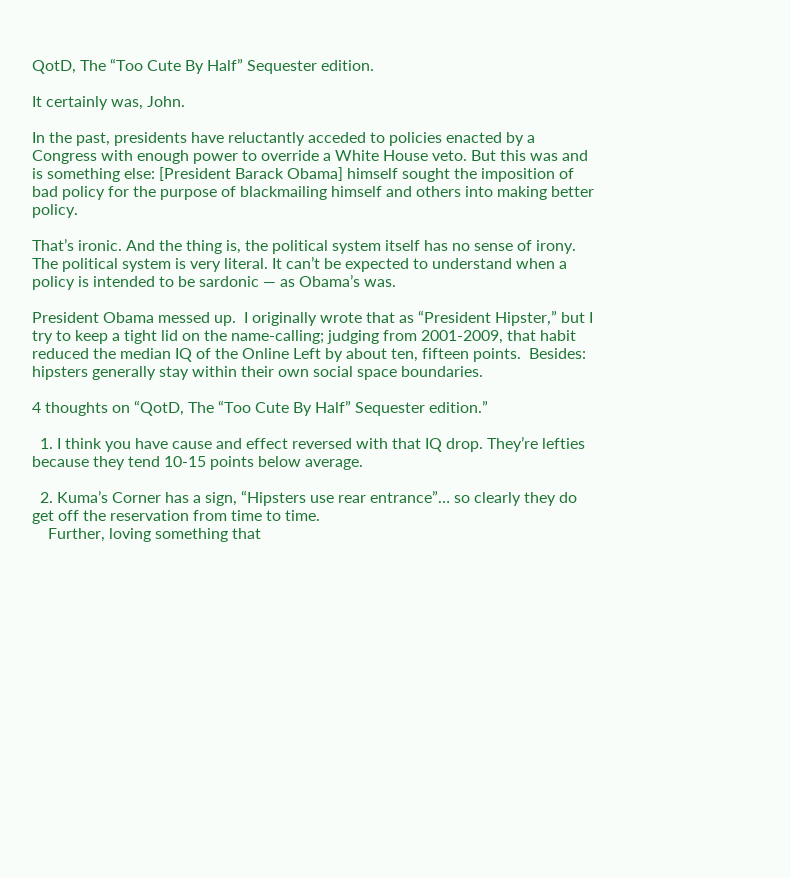QotD, The “Too Cute By Half” Sequester edition.

It certainly was, John.

In the past, presidents have reluctantly acceded to policies enacted by a Congress with enough power to override a White House veto. But this was and is something else: [President Barack Obama] himself sought the imposition of bad policy for the purpose of blackmailing himself and others into making better policy.

That’s ironic. And the thing is, the political system itself has no sense of irony. The political system is very literal. It can’t be expected to understand when a policy is intended to be sardonic — as Obama’s was.

President Obama messed up.  I originally wrote that as “President Hipster,” but I try to keep a tight lid on the name-calling; judging from 2001-2009, that habit reduced the median IQ of the Online Left by about ten, fifteen points.  Besides: hipsters generally stay within their own social space boundaries.

4 thoughts on “QotD, The “Too Cute By Half” Sequester edition.”

  1. I think you have cause and effect reversed with that IQ drop. They’re lefties because they tend 10-15 points below average.

  2. Kuma’s Corner has a sign, “Hipsters use rear entrance”… so clearly they do get off the reservation from time to time.
    Further, loving something that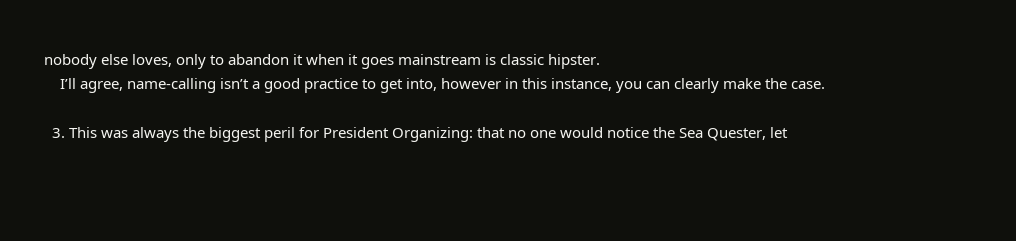nobody else loves, only to abandon it when it goes mainstream is classic hipster.
    I’ll agree, name-calling isn’t a good practice to get into, however in this instance, you can clearly make the case.

  3. This was always the biggest peril for President Organizing: that no one would notice the Sea Quester, let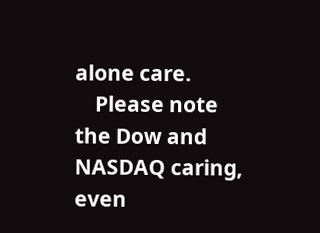alone care.
    Please note the Dow and NASDAQ caring, even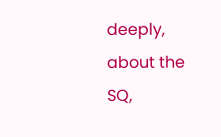deeply, about the SQ,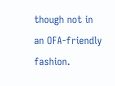though not in an OFA-friendly fashion.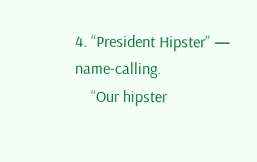4. “President Hipster” — name-calling.
    “Our hipster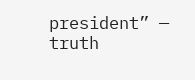president” — truth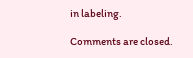in labeling.

Comments are closed.